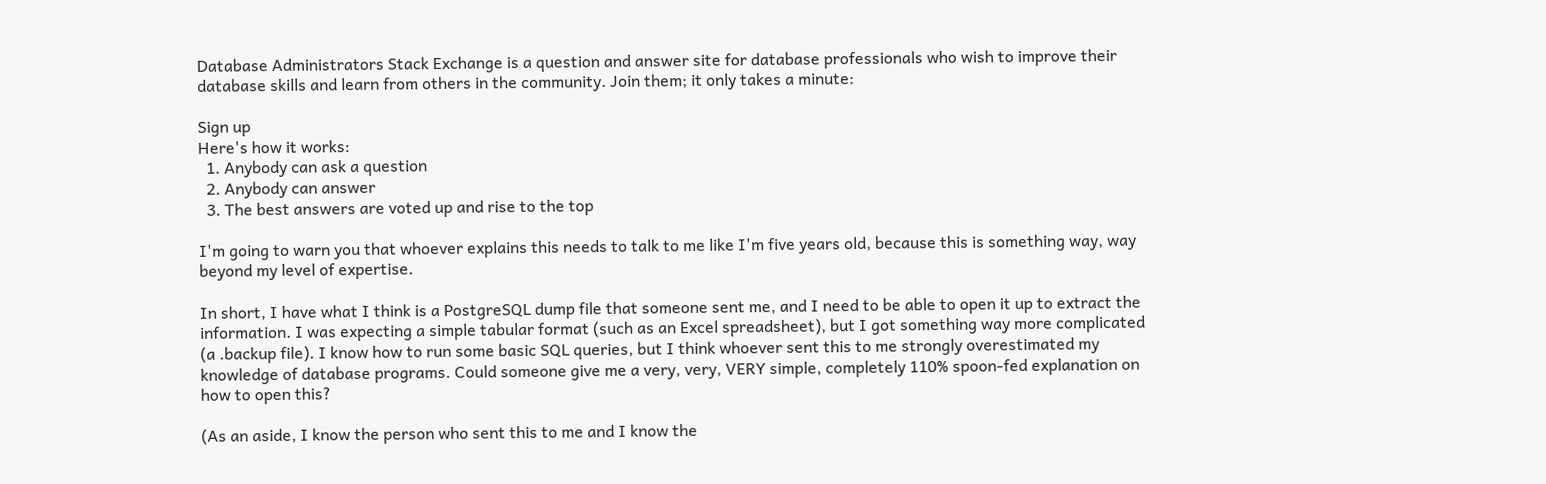Database Administrators Stack Exchange is a question and answer site for database professionals who wish to improve their database skills and learn from others in the community. Join them; it only takes a minute:

Sign up
Here's how it works:
  1. Anybody can ask a question
  2. Anybody can answer
  3. The best answers are voted up and rise to the top

I'm going to warn you that whoever explains this needs to talk to me like I'm five years old, because this is something way, way beyond my level of expertise.

In short, I have what I think is a PostgreSQL dump file that someone sent me, and I need to be able to open it up to extract the information. I was expecting a simple tabular format (such as an Excel spreadsheet), but I got something way more complicated (a .backup file). I know how to run some basic SQL queries, but I think whoever sent this to me strongly overestimated my knowledge of database programs. Could someone give me a very, very, VERY simple, completely 110% spoon-fed explanation on how to open this?

(As an aside, I know the person who sent this to me and I know the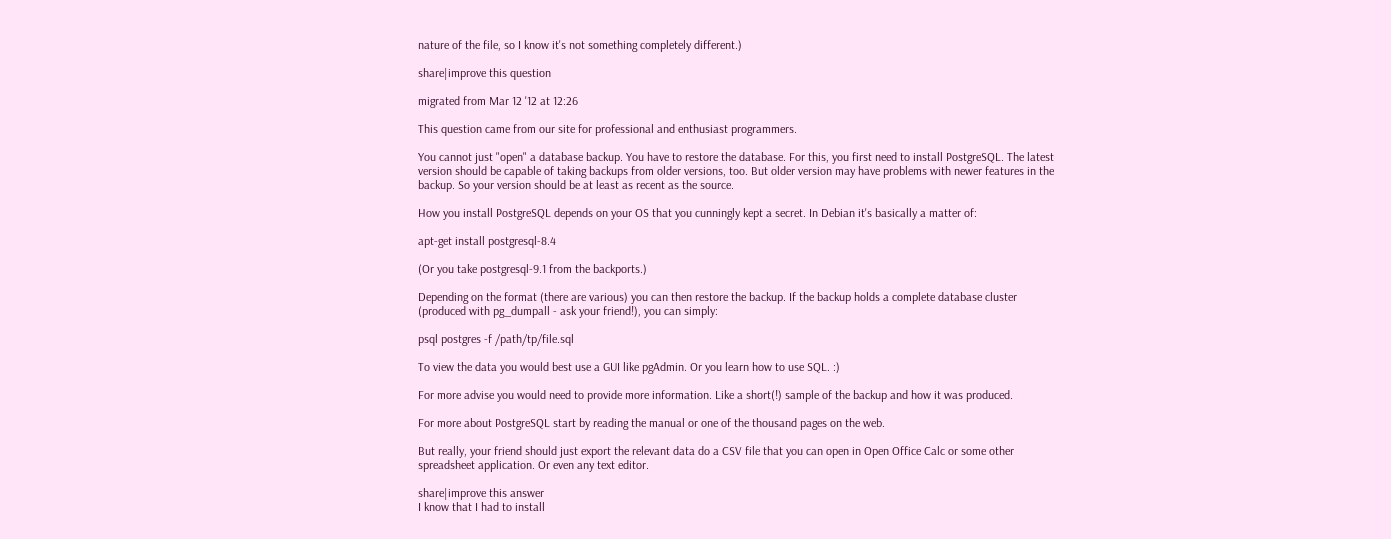nature of the file, so I know it's not something completely different.)

share|improve this question

migrated from Mar 12 '12 at 12:26

This question came from our site for professional and enthusiast programmers.

You cannot just "open" a database backup. You have to restore the database. For this, you first need to install PostgreSQL. The latest version should be capable of taking backups from older versions, too. But older version may have problems with newer features in the backup. So your version should be at least as recent as the source.

How you install PostgreSQL depends on your OS that you cunningly kept a secret. In Debian it's basically a matter of:

apt-get install postgresql-8.4

(Or you take postgresql-9.1 from the backports.)

Depending on the format (there are various) you can then restore the backup. If the backup holds a complete database cluster (produced with pg_dumpall - ask your friend!), you can simply:

psql postgres -f /path/tp/file.sql

To view the data you would best use a GUI like pgAdmin. Or you learn how to use SQL. :)

For more advise you would need to provide more information. Like a short(!) sample of the backup and how it was produced.

For more about PostgreSQL start by reading the manual or one of the thousand pages on the web.

But really, your friend should just export the relevant data do a CSV file that you can open in Open Office Calc or some other spreadsheet application. Or even any text editor.

share|improve this answer
I know that I had to install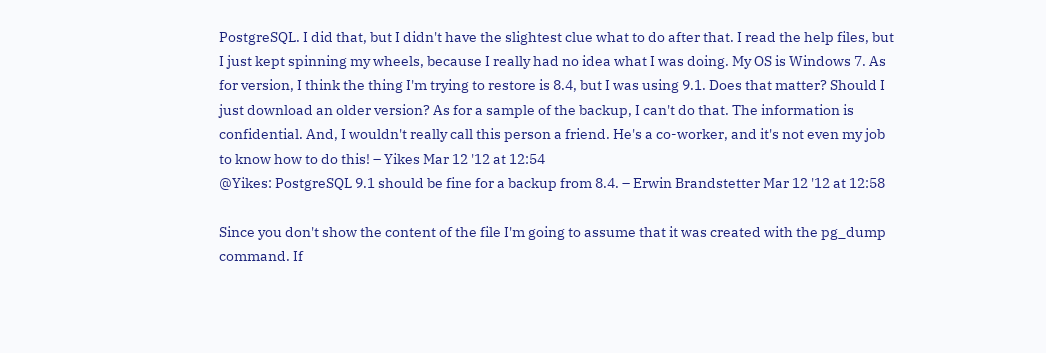PostgreSQL. I did that, but I didn't have the slightest clue what to do after that. I read the help files, but I just kept spinning my wheels, because I really had no idea what I was doing. My OS is Windows 7. As for version, I think the thing I'm trying to restore is 8.4, but I was using 9.1. Does that matter? Should I just download an older version? As for a sample of the backup, I can't do that. The information is confidential. And, I wouldn't really call this person a friend. He's a co-worker, and it's not even my job to know how to do this! – Yikes Mar 12 '12 at 12:54
@Yikes: PostgreSQL 9.1 should be fine for a backup from 8.4. – Erwin Brandstetter Mar 12 '12 at 12:58

Since you don't show the content of the file I'm going to assume that it was created with the pg_dump command. If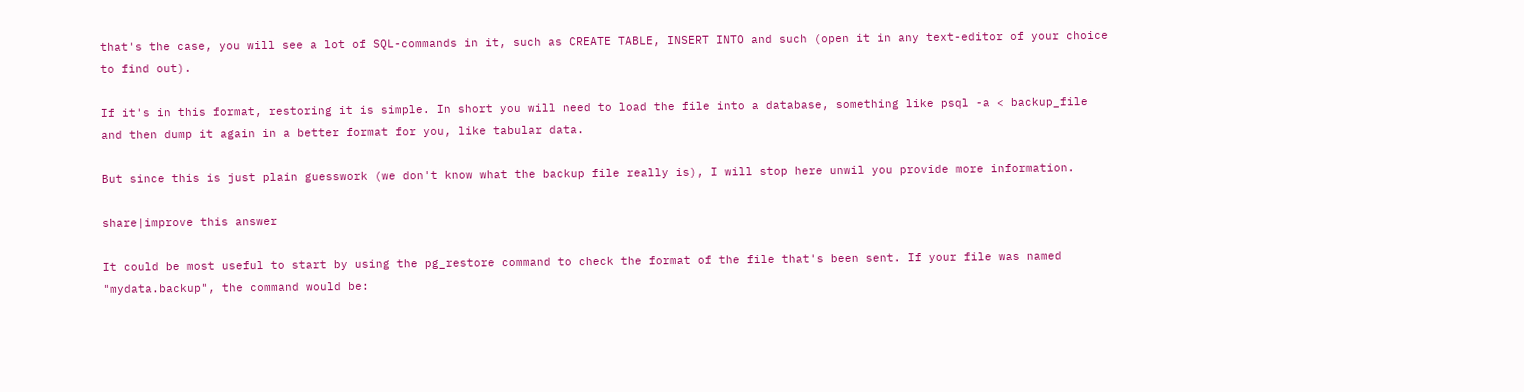that's the case, you will see a lot of SQL-commands in it, such as CREATE TABLE, INSERT INTO and such (open it in any text-editor of your choice to find out).

If it's in this format, restoring it is simple. In short you will need to load the file into a database, something like psql -a < backup_file and then dump it again in a better format for you, like tabular data.

But since this is just plain guesswork (we don't know what the backup file really is), I will stop here unwil you provide more information.

share|improve this answer

It could be most useful to start by using the pg_restore command to check the format of the file that's been sent. If your file was named "mydata.backup", the command would be: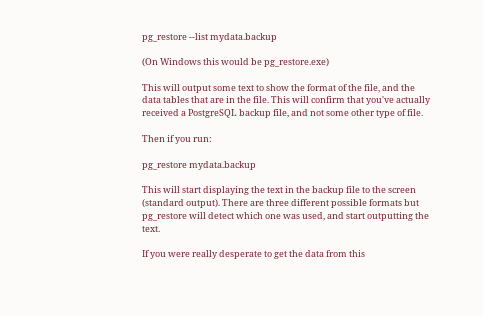pg_restore --list mydata.backup

(On Windows this would be pg_restore.exe)

This will output some text to show the format of the file, and the data tables that are in the file. This will confirm that you've actually received a PostgreSQL backup file, and not some other type of file.

Then if you run:

pg_restore mydata.backup

This will start displaying the text in the backup file to the screen (standard output). There are three different possible formats but pg_restore will detect which one was used, and start outputting the text.

If you were really desperate to get the data from this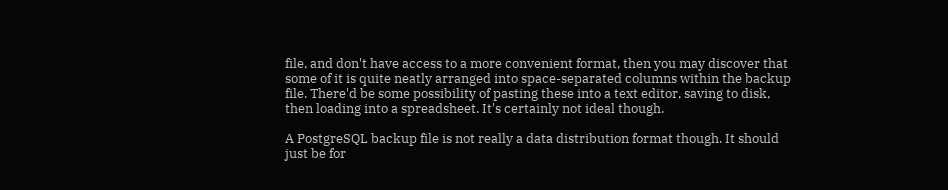file, and don't have access to a more convenient format, then you may discover that some of it is quite neatly arranged into space-separated columns within the backup file. There'd be some possibility of pasting these into a text editor, saving to disk, then loading into a spreadsheet. It's certainly not ideal though.

A PostgreSQL backup file is not really a data distribution format though. It should just be for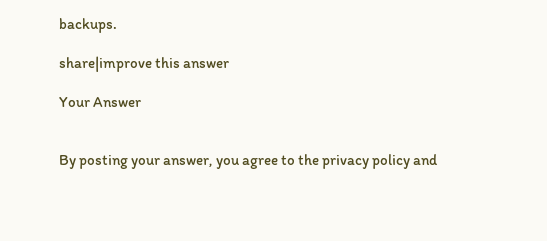backups.

share|improve this answer

Your Answer


By posting your answer, you agree to the privacy policy and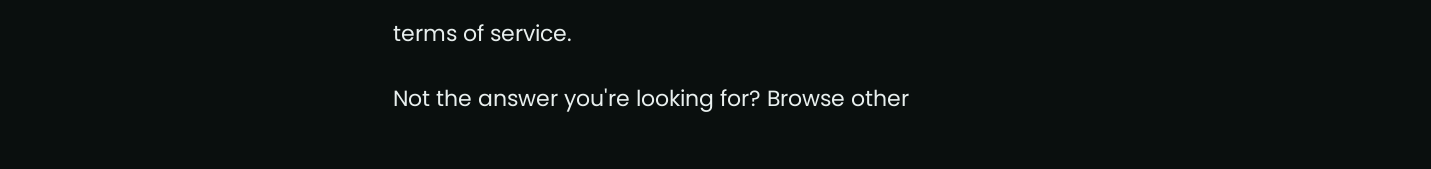terms of service.

Not the answer you're looking for? Browse other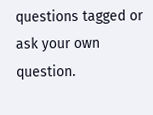questions tagged or ask your own question.